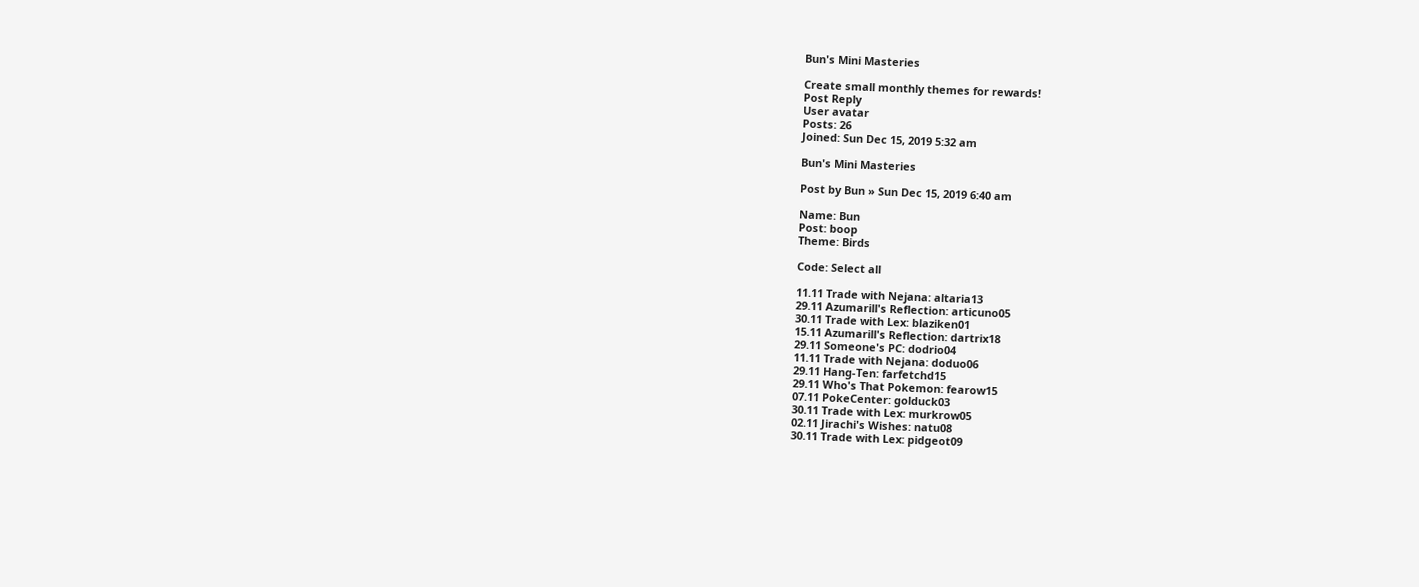Bun's Mini Masteries

Create small monthly themes for rewards!
Post Reply
User avatar
Posts: 26
Joined: Sun Dec 15, 2019 5:32 am

Bun's Mini Masteries

Post by Bun » Sun Dec 15, 2019 6:40 am

Name: Bun
Post: boop
Theme: Birds

Code: Select all

11.11 Trade with Nejana: altaria13
29.11 Azumarill's Reflection: articuno05
30.11 Trade with Lex: blaziken01
15.11 Azumarill's Reflection: dartrix18
29.11 Someone's PC: dodrio04
11.11 Trade with Nejana: doduo06
29.11 Hang-Ten: farfetchd15
29.11 Who's That Pokemon: fearow15
07.11 PokeCenter: golduck03
30.11 Trade with Lex: murkrow05
02.11 Jirachi's Wishes: natu08
30.11 Trade with Lex: pidgeot09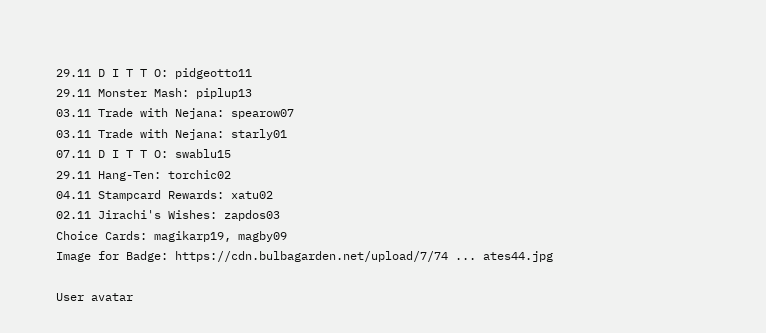29.11 D I T T O: pidgeotto11
29.11 Monster Mash: piplup13
03.11 Trade with Nejana: spearow07
03.11 Trade with Nejana: starly01
07.11 D I T T O: swablu15
29.11 Hang-Ten: torchic02
04.11 Stampcard Rewards: xatu02
02.11 Jirachi's Wishes: zapdos03
Choice Cards: magikarp19, magby09
Image for Badge: https://cdn.bulbagarden.net/upload/7/74 ... ates44.jpg

User avatar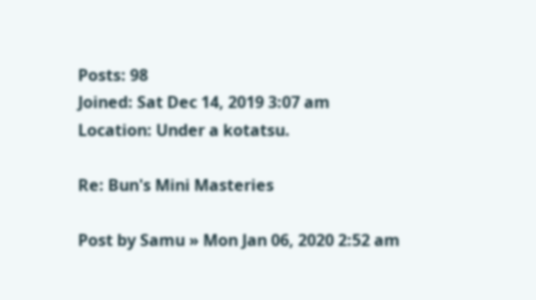Posts: 98
Joined: Sat Dec 14, 2019 3:07 am
Location: Under a kotatsu.

Re: Bun's Mini Masteries

Post by Samu » Mon Jan 06, 2020 2:52 am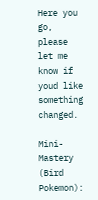Here you go, please let me know if youd like something changed.

Mini-Mastery (Bird Pokemon):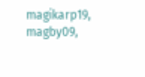magikarp19, magby09,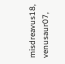misdreavus18, venusaur07,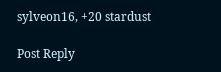sylveon16, +20 stardust

Post Reply